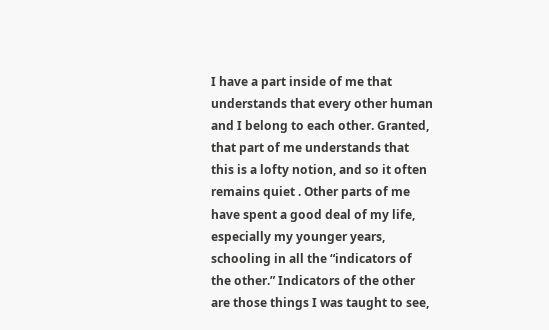I have a part inside of me that understands that every other human and I belong to each other. Granted, that part of me understands that this is a lofty notion, and so it often remains quiet . Other parts of me have spent a good deal of my life, especially my younger years, schooling in all the “indicators of the other.” Indicators of the other are those things I was taught to see,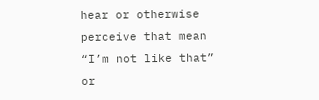hear or otherwise perceive that mean “I’m not like that” or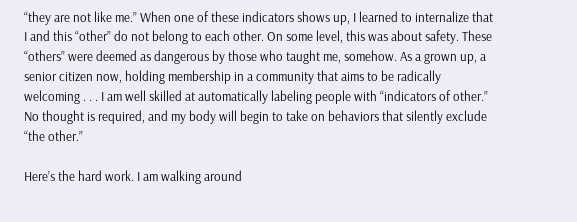“they are not like me.” When one of these indicators shows up, I learned to internalize that I and this “other” do not belong to each other. On some level, this was about safety. These “others” were deemed as dangerous by those who taught me, somehow. As a grown up, a senior citizen now, holding membership in a community that aims to be radically welcoming . . . I am well skilled at automatically labeling people with “indicators of other.” No thought is required, and my body will begin to take on behaviors that silently exclude “the other.”

Here’s the hard work. I am walking around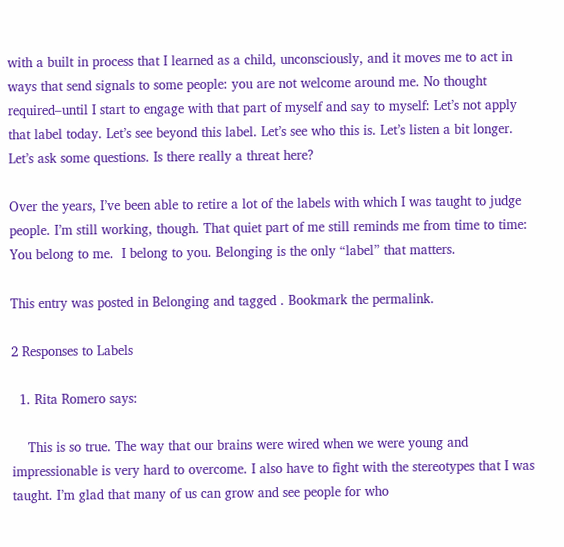with a built in process that I learned as a child, unconsciously, and it moves me to act in ways that send signals to some people: you are not welcome around me. No thought required–until I start to engage with that part of myself and say to myself: Let’s not apply that label today. Let’s see beyond this label. Let’s see who this is. Let’s listen a bit longer. Let’s ask some questions. Is there really a threat here?

Over the years, I’ve been able to retire a lot of the labels with which I was taught to judge people. I’m still working, though. That quiet part of me still reminds me from time to time: You belong to me.  I belong to you. Belonging is the only “label” that matters.

This entry was posted in Belonging and tagged . Bookmark the permalink.

2 Responses to Labels

  1. Rita Romero says:

    This is so true. The way that our brains were wired when we were young and impressionable is very hard to overcome. I also have to fight with the stereotypes that I was taught. I’m glad that many of us can grow and see people for who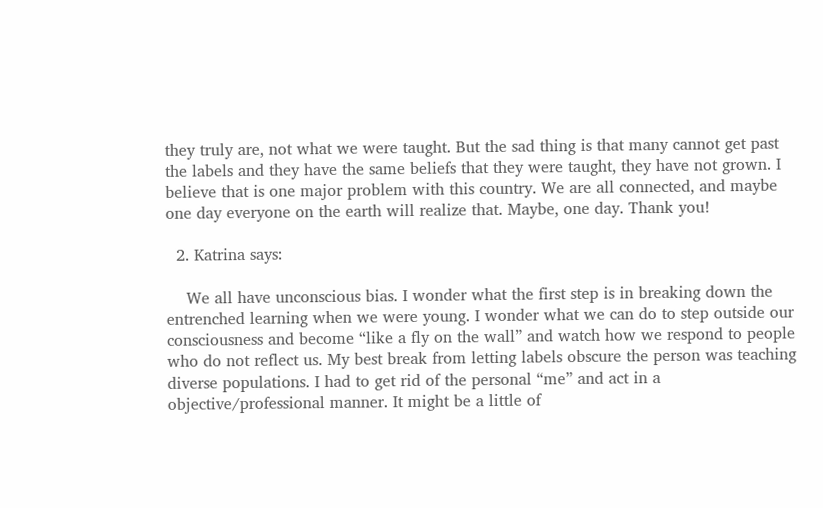they truly are, not what we were taught. But the sad thing is that many cannot get past the labels and they have the same beliefs that they were taught, they have not grown. I believe that is one major problem with this country. We are all connected, and maybe one day everyone on the earth will realize that. Maybe, one day. Thank you!

  2. Katrina says:

    We all have unconscious bias. I wonder what the first step is in breaking down the entrenched learning when we were young. I wonder what we can do to step outside our consciousness and become “like a fly on the wall” and watch how we respond to people who do not reflect us. My best break from letting labels obscure the person was teaching diverse populations. I had to get rid of the personal “me” and act in a objective/professional manner. It might be a little of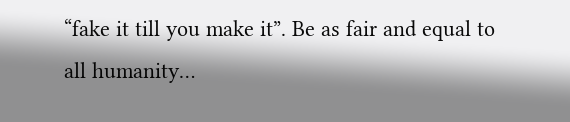“fake it till you make it”. Be as fair and equal to all humanity…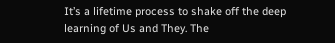It’s a lifetime process to shake off the deep learning of Us and They. The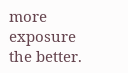more exposure the better.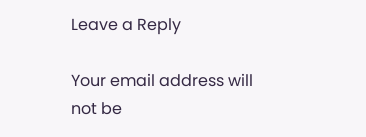Leave a Reply

Your email address will not be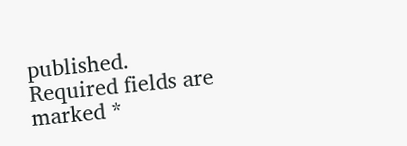published. Required fields are marked *